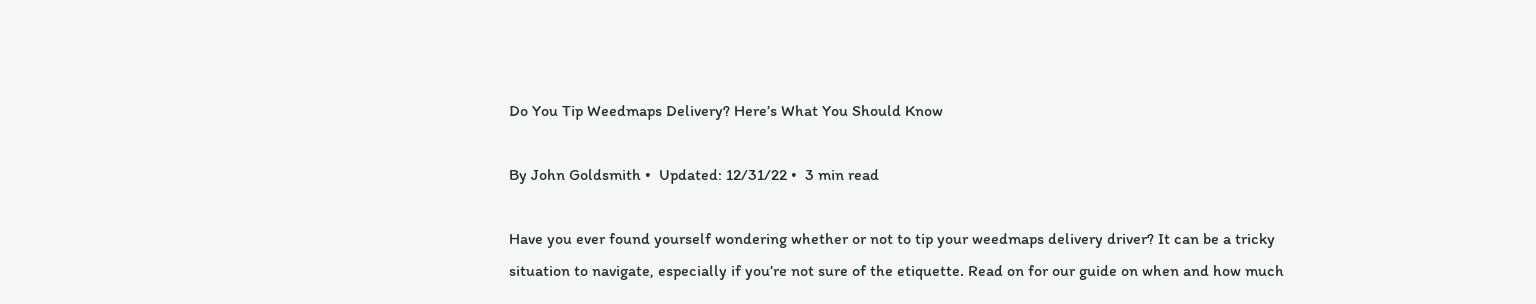Do You Tip Weedmaps Delivery? Here’s What You Should Know

By John Goldsmith •  Updated: 12/31/22 •  3 min read

Have you ever found yourself wondering whether or not to tip your weedmaps delivery driver? It can be a tricky situation to navigate, especially if you’re not sure of the etiquette. Read on for our guide on when and how much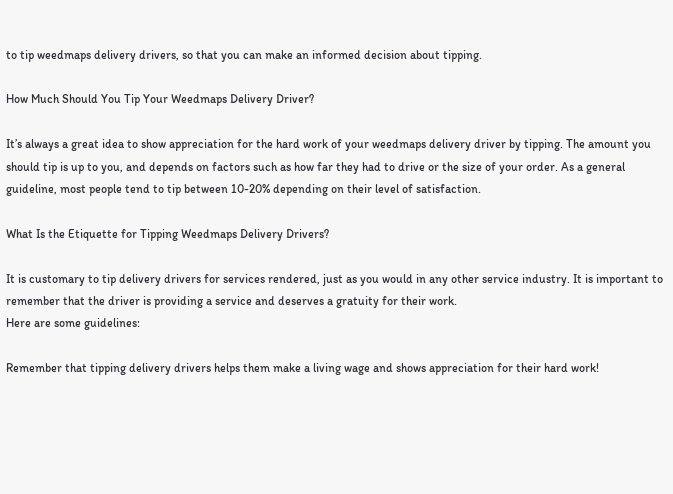to tip weedmaps delivery drivers, so that you can make an informed decision about tipping.

How Much Should You Tip Your Weedmaps Delivery Driver?

It’s always a great idea to show appreciation for the hard work of your weedmaps delivery driver by tipping. The amount you should tip is up to you, and depends on factors such as how far they had to drive or the size of your order. As a general guideline, most people tend to tip between 10-20% depending on their level of satisfaction.

What Is the Etiquette for Tipping Weedmaps Delivery Drivers?

It is customary to tip delivery drivers for services rendered, just as you would in any other service industry. It is important to remember that the driver is providing a service and deserves a gratuity for their work.
Here are some guidelines:

Remember that tipping delivery drivers helps them make a living wage and shows appreciation for their hard work!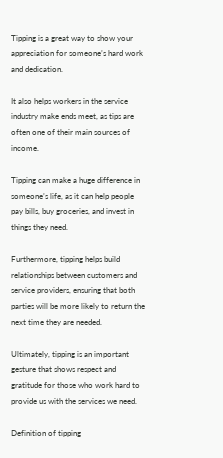Tipping is a great way to show your appreciation for someone’s hard work and dedication.

It also helps workers in the service industry make ends meet, as tips are often one of their main sources of income.

Tipping can make a huge difference in someone’s life, as it can help people pay bills, buy groceries, and invest in things they need.

Furthermore, tipping helps build relationships between customers and service providers, ensuring that both parties will be more likely to return the next time they are needed.

Ultimately, tipping is an important gesture that shows respect and gratitude for those who work hard to provide us with the services we need.

Definition of tipping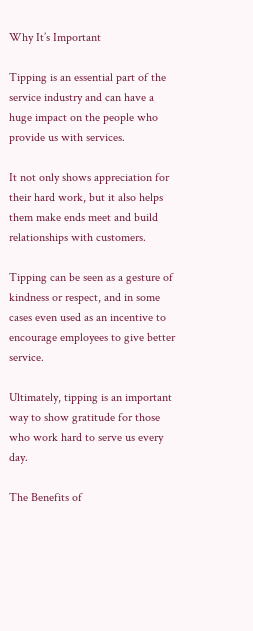Why It’s Important

Tipping is an essential part of the service industry and can have a huge impact on the people who provide us with services.

It not only shows appreciation for their hard work, but it also helps them make ends meet and build relationships with customers.

Tipping can be seen as a gesture of kindness or respect, and in some cases even used as an incentive to encourage employees to give better service.

Ultimately, tipping is an important way to show gratitude for those who work hard to serve us every day.

The Benefits of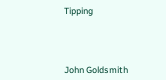Tipping




John Goldsmith